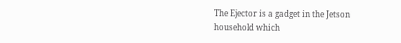The Ejector is a gadget in the Jetson household which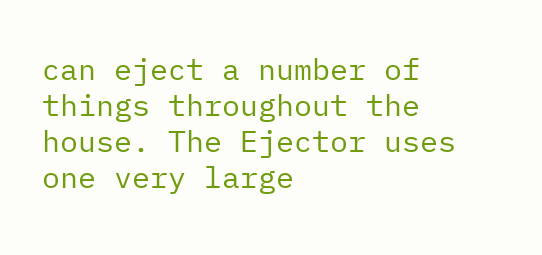can eject a number of things throughout the house. The Ejector uses one very large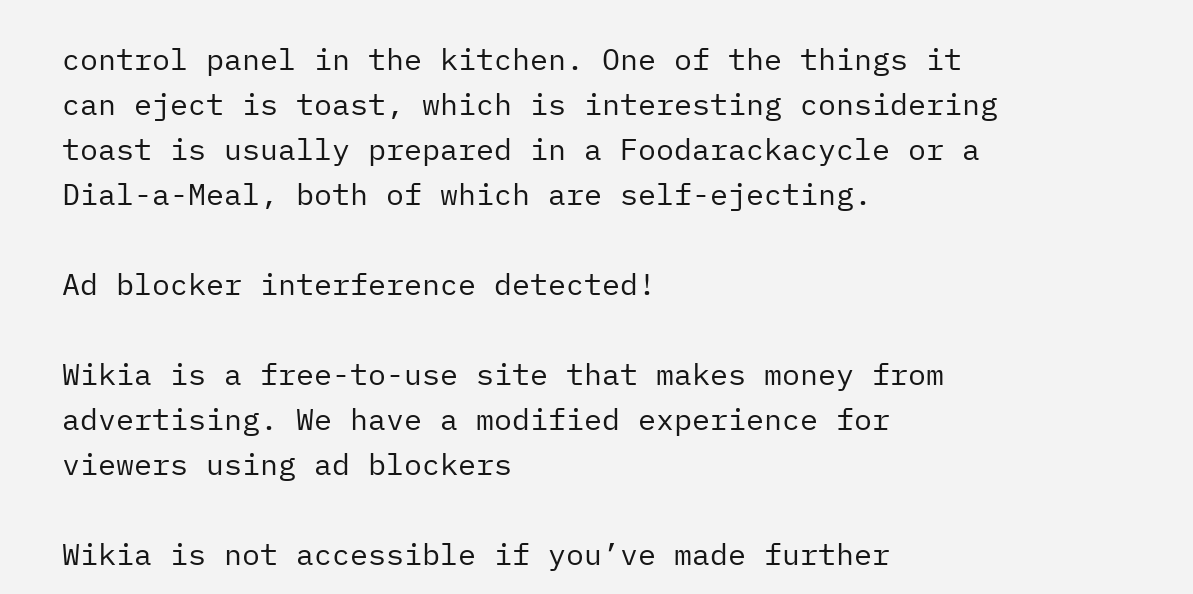control panel in the kitchen. One of the things it can eject is toast, which is interesting considering toast is usually prepared in a Foodarackacycle or a Dial-a-Meal, both of which are self-ejecting.

Ad blocker interference detected!

Wikia is a free-to-use site that makes money from advertising. We have a modified experience for viewers using ad blockers

Wikia is not accessible if you’ve made further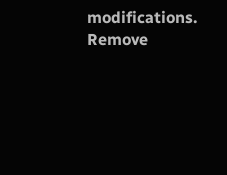modifications. Remove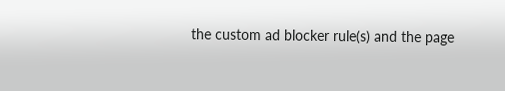the custom ad blocker rule(s) and the page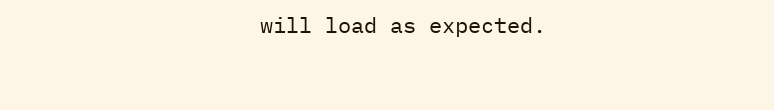will load as expected.